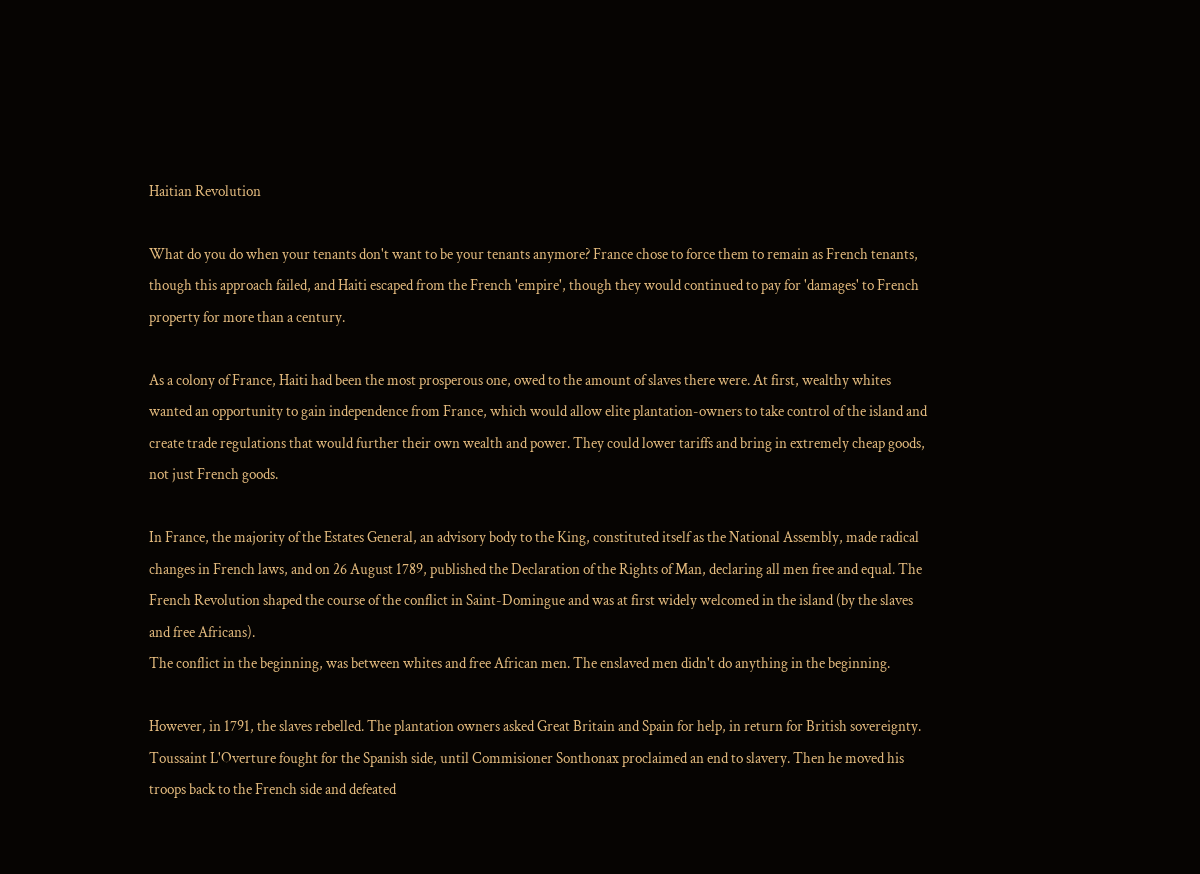Haitian Revolution

What do you do when your tenants don't want to be your tenants anymore? France chose to force them to remain as French tenants, though this approach failed, and Haiti escaped from the French 'empire', though they would continued to pay for 'damages' to French property for more than a century.

As a colony of France, Haiti had been the most prosperous one, owed to the amount of slaves there were. At first, wealthy whites wanted an opportunity to gain independence from France, which would allow elite plantation-owners to take control of the island and create trade regulations that would further their own wealth and power. They could lower tariffs and bring in extremely cheap goods, not just French goods.

In France, the majority of the Estates General, an advisory body to the King, constituted itself as the National Assembly, made radical changes in French laws, and on 26 August 1789, published the Declaration of the Rights of Man, declaring all men free and equal. The French Revolution shaped the course of the conflict in Saint-Domingue and was at first widely welcomed in the island (by the slaves and free Africans).
The conflict in the beginning, was between whites and free African men. The enslaved men didn't do anything in the beginning.

However, in 1791, the slaves rebelled. The plantation owners asked Great Britain and Spain for help, in return for British sovereignty. Toussaint L'Overture fought for the Spanish side, until Commisioner Sonthonax proclaimed an end to slavery. Then he moved his troops back to the French side and defeated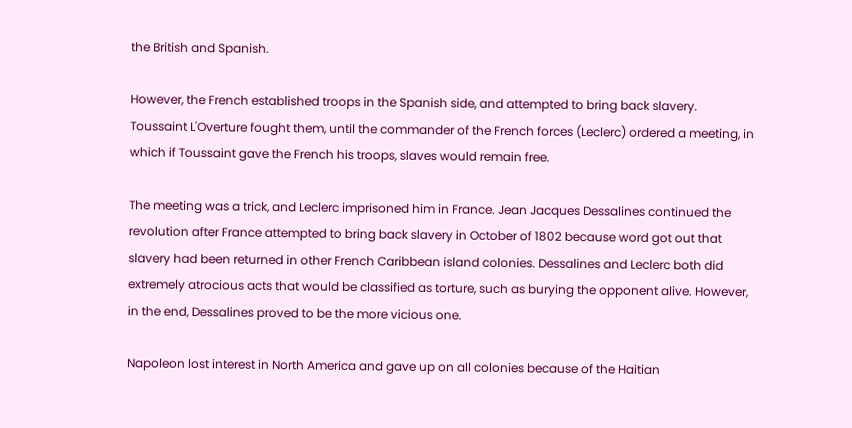the British and Spanish.

However, the French established troops in the Spanish side, and attempted to bring back slavery. Toussaint L'Overture fought them, until the commander of the French forces (Leclerc) ordered a meeting, in which if Toussaint gave the French his troops, slaves would remain free.

The meeting was a trick, and Leclerc imprisoned him in France. Jean Jacques Dessalines continued the revolution after France attempted to bring back slavery in October of 1802 because word got out that slavery had been returned in other French Caribbean island colonies. Dessalines and Leclerc both did extremely atrocious acts that would be classified as torture, such as burying the opponent alive. However, in the end, Dessalines proved to be the more vicious one.

Napoleon lost interest in North America and gave up on all colonies because of the Haitian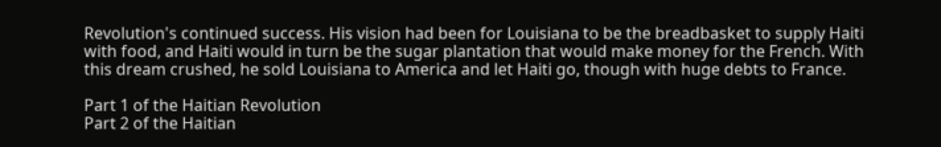Revolution's continued success. His vision had been for Louisiana to be the breadbasket to supply Haiti with food, and Haiti would in turn be the sugar plantation that would make money for the French. With this dream crushed, he sold Louisiana to America and let Haiti go, though with huge debts to France.

Part 1 of the Haitian Revolution
Part 2 of the Haitian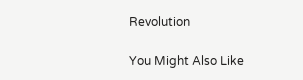Revolution

You Might Also Like